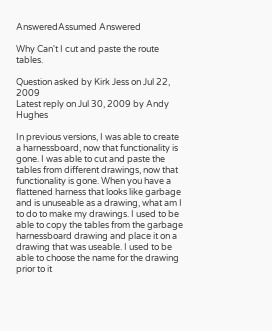AnsweredAssumed Answered

Why Can't I cut and paste the route tables.

Question asked by Kirk Jess on Jul 22, 2009
Latest reply on Jul 30, 2009 by Andy Hughes

In previous versions, I was able to create a harnessboard, now that functionality is gone. I was able to cut and paste the tables from different drawings, now that functionality is gone. When you have a flattened harness that looks like garbage and is unuseable as a drawing, what am I to do to make my drawings. I used to be able to copy the tables from the garbage harnessboard drawing and place it on a drawing that was useable. I used to be able to choose the name for the drawing prior to it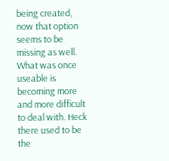being created, now that option seems to be missing as well. What was once useable is becoming more and more difficult to deal with. Heck there used to be the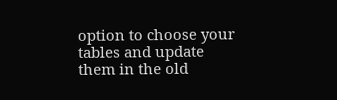option to choose your tables and update them in the old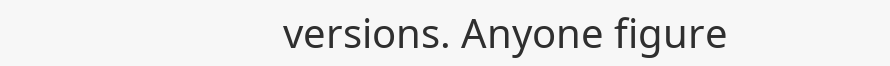versions. Anyone figure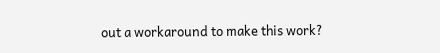out a workaround to make this work?